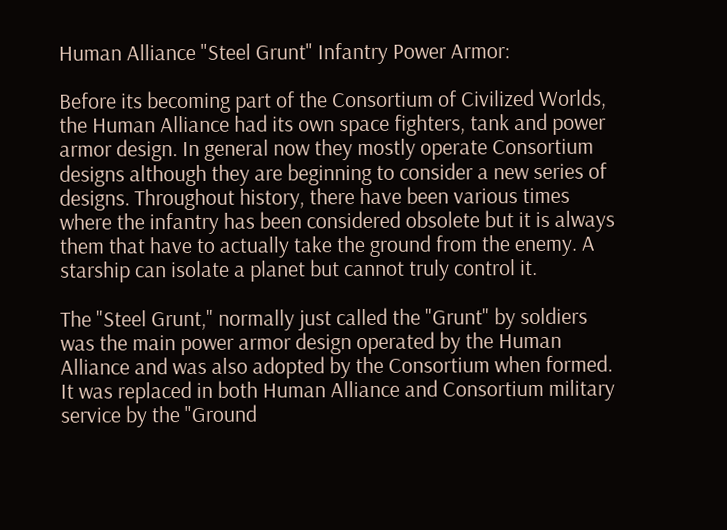Human Alliance "Steel Grunt" Infantry Power Armor:

Before its becoming part of the Consortium of Civilized Worlds, the Human Alliance had its own space fighters, tank and power armor design. In general now they mostly operate Consortium designs although they are beginning to consider a new series of designs. Throughout history, there have been various times where the infantry has been considered obsolete but it is always them that have to actually take the ground from the enemy. A starship can isolate a planet but cannot truly control it.

The "Steel Grunt," normally just called the "Grunt" by soldiers was the main power armor design operated by the Human Alliance and was also adopted by the Consortium when formed. It was replaced in both Human Alliance and Consortium military service by the "Ground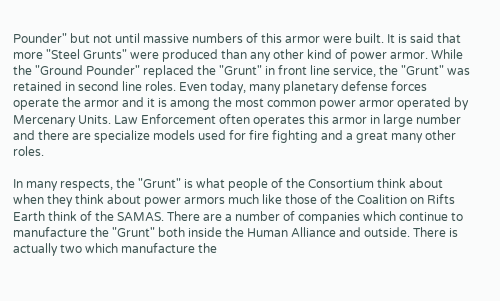Pounder" but not until massive numbers of this armor were built. It is said that more "Steel Grunts" were produced than any other kind of power armor. While the "Ground Pounder" replaced the "Grunt" in front line service, the "Grunt" was retained in second line roles. Even today, many planetary defense forces operate the armor and it is among the most common power armor operated by Mercenary Units. Law Enforcement often operates this armor in large number and there are specialize models used for fire fighting and a great many other roles.

In many respects, the "Grunt" is what people of the Consortium think about when they think about power armors much like those of the Coalition on Rifts Earth think of the SAMAS. There are a number of companies which continue to manufacture the "Grunt" both inside the Human Alliance and outside. There is actually two which manufacture the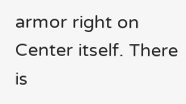armor right on Center itself. There is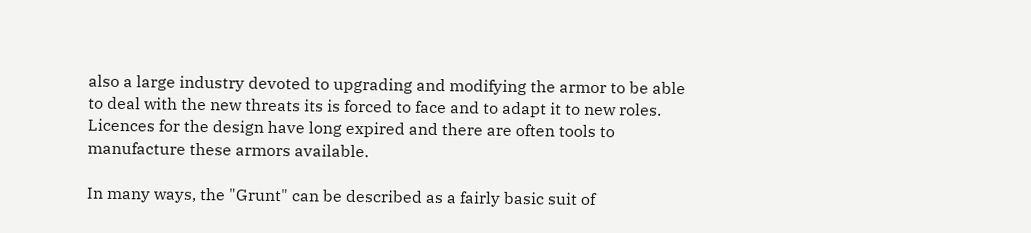also a large industry devoted to upgrading and modifying the armor to be able to deal with the new threats its is forced to face and to adapt it to new roles. Licences for the design have long expired and there are often tools to manufacture these armors available.

In many ways, the "Grunt" can be described as a fairly basic suit of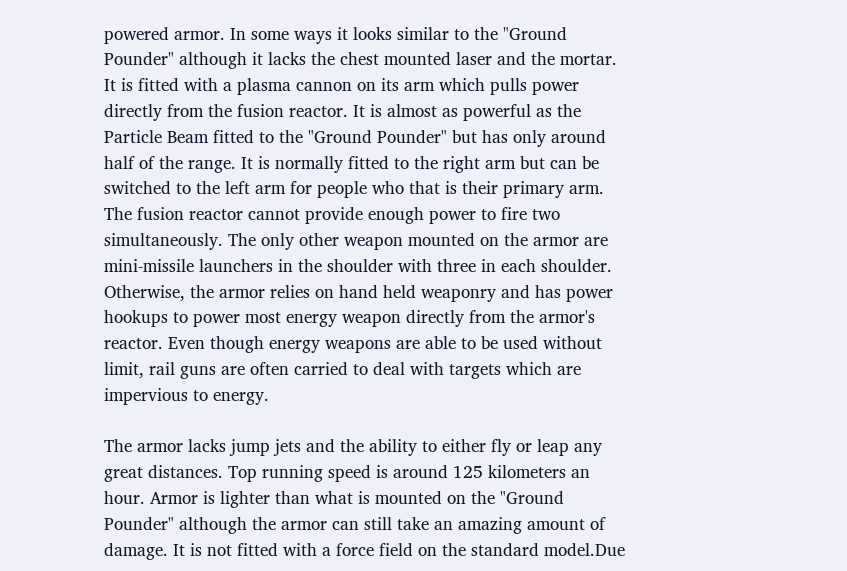powered armor. In some ways it looks similar to the "Ground Pounder" although it lacks the chest mounted laser and the mortar. It is fitted with a plasma cannon on its arm which pulls power directly from the fusion reactor. It is almost as powerful as the Particle Beam fitted to the "Ground Pounder" but has only around half of the range. It is normally fitted to the right arm but can be switched to the left arm for people who that is their primary arm. The fusion reactor cannot provide enough power to fire two simultaneously. The only other weapon mounted on the armor are mini-missile launchers in the shoulder with three in each shoulder. Otherwise, the armor relies on hand held weaponry and has power hookups to power most energy weapon directly from the armor's reactor. Even though energy weapons are able to be used without limit, rail guns are often carried to deal with targets which are impervious to energy.

The armor lacks jump jets and the ability to either fly or leap any great distances. Top running speed is around 125 kilometers an hour. Armor is lighter than what is mounted on the "Ground Pounder" although the armor can still take an amazing amount of damage. It is not fitted with a force field on the standard model.Due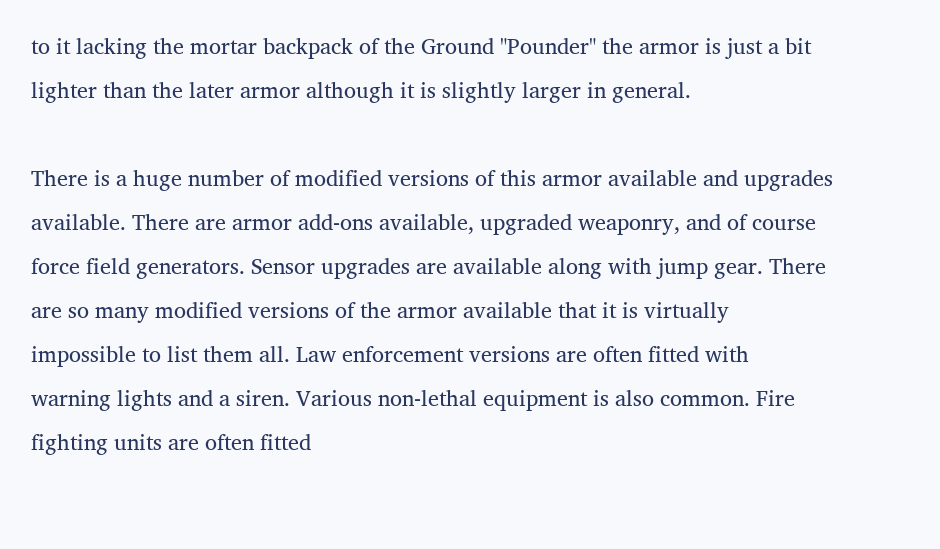to it lacking the mortar backpack of the Ground "Pounder" the armor is just a bit lighter than the later armor although it is slightly larger in general.

There is a huge number of modified versions of this armor available and upgrades available. There are armor add-ons available, upgraded weaponry, and of course force field generators. Sensor upgrades are available along with jump gear. There are so many modified versions of the armor available that it is virtually impossible to list them all. Law enforcement versions are often fitted with warning lights and a siren. Various non-lethal equipment is also common. Fire fighting units are often fitted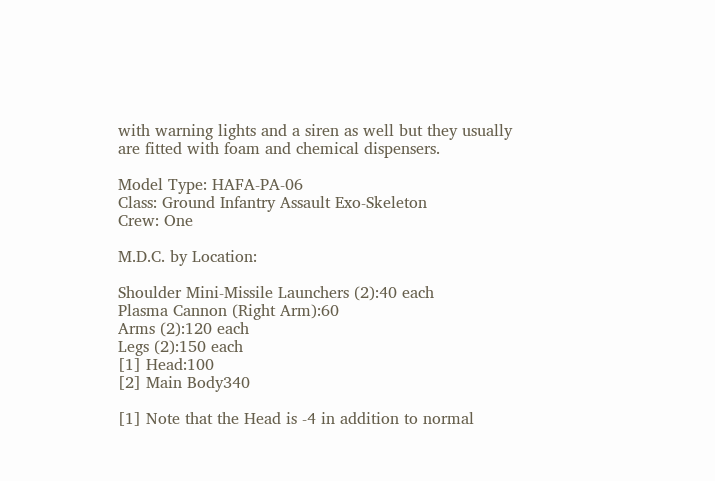with warning lights and a siren as well but they usually are fitted with foam and chemical dispensers.

Model Type: HAFA-PA-06
Class: Ground Infantry Assault Exo-Skeleton
Crew: One

M.D.C. by Location:

Shoulder Mini-Missile Launchers (2):40 each
Plasma Cannon (Right Arm):60
Arms (2):120 each
Legs (2):150 each
[1] Head:100
[2] Main Body340

[1] Note that the Head is -4 in addition to normal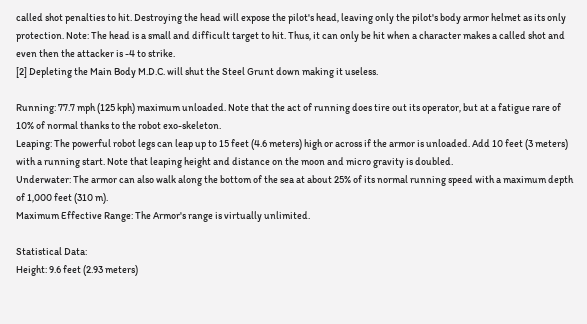called shot penalties to hit. Destroying the head will expose the pilot's head, leaving only the pilot's body armor helmet as its only protection. Note: The head is a small and difficult target to hit. Thus, it can only be hit when a character makes a called shot and even then the attacker is -4 to strike.
[2] Depleting the Main Body M.D.C. will shut the Steel Grunt down making it useless.

Running: 77.7 mph (125 kph) maximum unloaded. Note that the act of running does tire out its operator, but at a fatigue rare of 10% of normal thanks to the robot exo-skeleton.
Leaping: The powerful robot legs can leap up to 15 feet (4.6 meters) high or across if the armor is unloaded. Add 10 feet (3 meters) with a running start. Note that leaping height and distance on the moon and micro gravity is doubled.
Underwater: The armor can also walk along the bottom of the sea at about 25% of its normal running speed with a maximum depth of 1,000 feet (310 m).
Maximum Effective Range: The Armor's range is virtually unlimited.

Statistical Data:
Height: 9.6 feet (2.93 meters)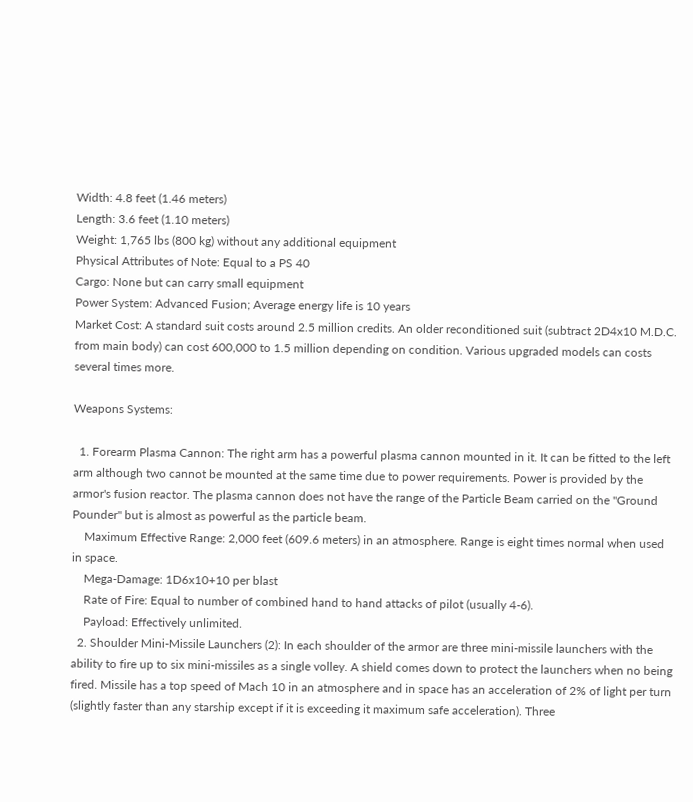Width: 4.8 feet (1.46 meters)
Length: 3.6 feet (1.10 meters)
Weight: 1,765 lbs (800 kg) without any additional equipment
Physical Attributes of Note: Equal to a PS 40
Cargo: None but can carry small equipment
Power System: Advanced Fusion; Average energy life is 10 years
Market Cost: A standard suit costs around 2.5 million credits. An older reconditioned suit (subtract 2D4x10 M.D.C. from main body) can cost 600,000 to 1.5 million depending on condition. Various upgraded models can costs several times more.

Weapons Systems:

  1. Forearm Plasma Cannon: The right arm has a powerful plasma cannon mounted in it. It can be fitted to the left arm although two cannot be mounted at the same time due to power requirements. Power is provided by the armor's fusion reactor. The plasma cannon does not have the range of the Particle Beam carried on the "Ground Pounder" but is almost as powerful as the particle beam.
    Maximum Effective Range: 2,000 feet (609.6 meters) in an atmosphere. Range is eight times normal when used in space.
    Mega-Damage: 1D6x10+10 per blast
    Rate of Fire: Equal to number of combined hand to hand attacks of pilot (usually 4-6).
    Payload: Effectively unlimited.
  2. Shoulder Mini-Missile Launchers (2): In each shoulder of the armor are three mini-missile launchers with the ability to fire up to six mini-missiles as a single volley. A shield comes down to protect the launchers when no being fired. Missile has a top speed of Mach 10 in an atmosphere and in space has an acceleration of 2% of light per turn (slightly faster than any starship except if it is exceeding it maximum safe acceleration). Three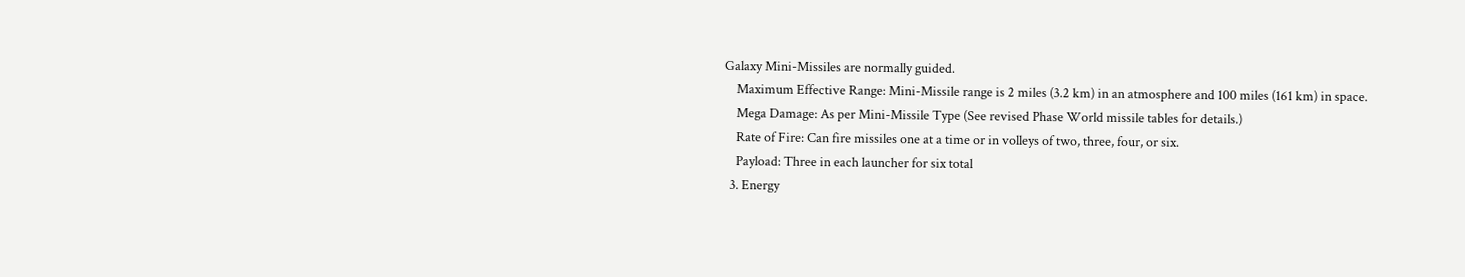Galaxy Mini-Missiles are normally guided.
    Maximum Effective Range: Mini-Missile range is 2 miles (3.2 km) in an atmosphere and 100 miles (161 km) in space.
    Mega Damage: As per Mini-Missile Type (See revised Phase World missile tables for details.)
    Rate of Fire: Can fire missiles one at a time or in volleys of two, three, four, or six.
    Payload: Three in each launcher for six total
  3. Energy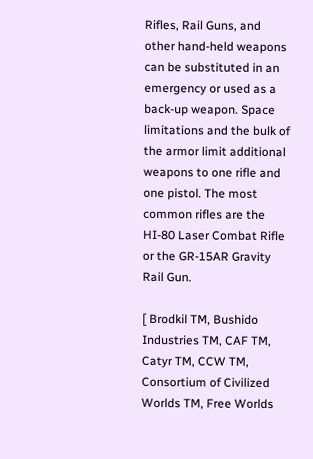Rifles, Rail Guns, and other hand-held weapons can be substituted in an emergency or used as a back-up weapon. Space limitations and the bulk of the armor limit additional weapons to one rifle and one pistol. The most common rifles are the HI-80 Laser Combat Rifle or the GR-15AR Gravity Rail Gun.

[ Brodkil TM, Bushido Industries TM, CAF TM, Catyr TM, CCW TM, Consortium of Civilized Worlds TM, Free Worlds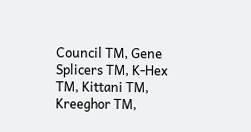Council TM, Gene Splicers TM, K-Hex TM, Kittani TM, Kreeghor TM,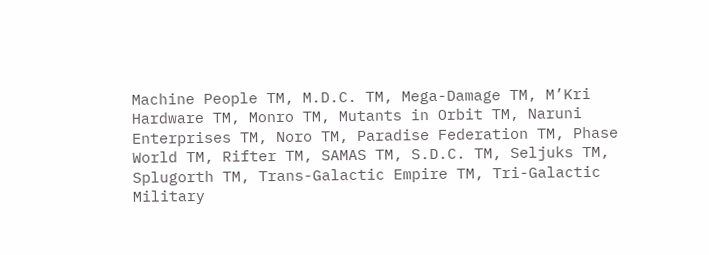Machine People TM, M.D.C. TM, Mega-Damage TM, M’Kri Hardware TM, Monro TM, Mutants in Orbit TM, Naruni Enterprises TM, Noro TM, Paradise Federation TM, Phase World TM, Rifter TM, SAMAS TM, S.D.C. TM, Seljuks TM, Splugorth TM, Trans-Galactic Empire TM, Tri-Galactic Military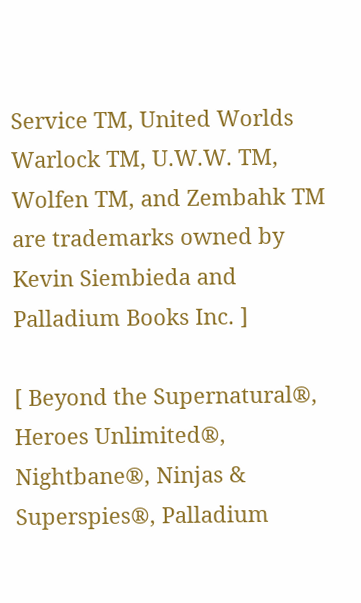Service TM, United Worlds Warlock TM, U.W.W. TM, Wolfen TM, and Zembahk TM are trademarks owned by Kevin Siembieda and Palladium Books Inc. ]

[ Beyond the Supernatural®, Heroes Unlimited®, Nightbane®, Ninjas & Superspies®, Palladium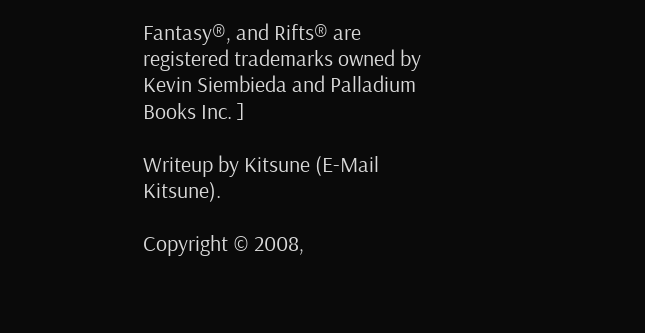Fantasy®, and Rifts® are registered trademarks owned by Kevin Siembieda and Palladium Books Inc. ]

Writeup by Kitsune (E-Mail Kitsune).

Copyright © 2008,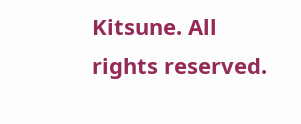Kitsune. All rights reserved.